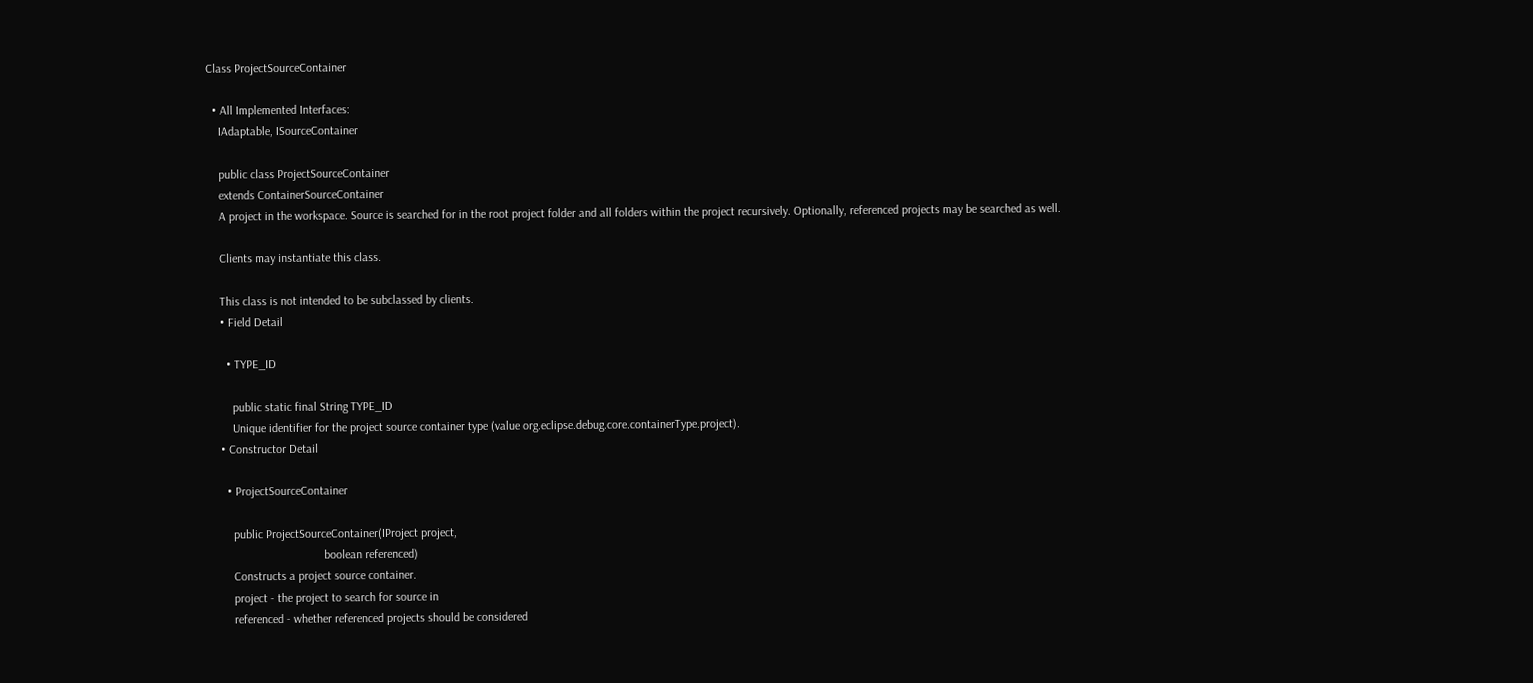Class ProjectSourceContainer

  • All Implemented Interfaces:
    IAdaptable, ISourceContainer

    public class ProjectSourceContainer
    extends ContainerSourceContainer
    A project in the workspace. Source is searched for in the root project folder and all folders within the project recursively. Optionally, referenced projects may be searched as well.

    Clients may instantiate this class.

    This class is not intended to be subclassed by clients.
    • Field Detail

      • TYPE_ID

        public static final String TYPE_ID
        Unique identifier for the project source container type (value org.eclipse.debug.core.containerType.project).
    • Constructor Detail

      • ProjectSourceContainer

        public ProjectSourceContainer(IProject project,
                                      boolean referenced)
        Constructs a project source container.
        project - the project to search for source in
        referenced - whether referenced projects should be considered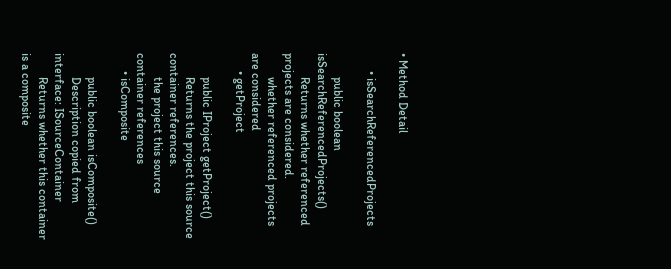• Method Detail

      • isSearchReferencedProjects

        public boolean isSearchReferencedProjects()
        Returns whether referenced projects are considered.
        whether referenced projects are considered
      • getProject

        public IProject getProject()
        Returns the project this source container references.
        the project this source container references
      • isComposite

        public boolean isComposite()
        Description copied from interface: ISourceContainer
        Returns whether this container is a composite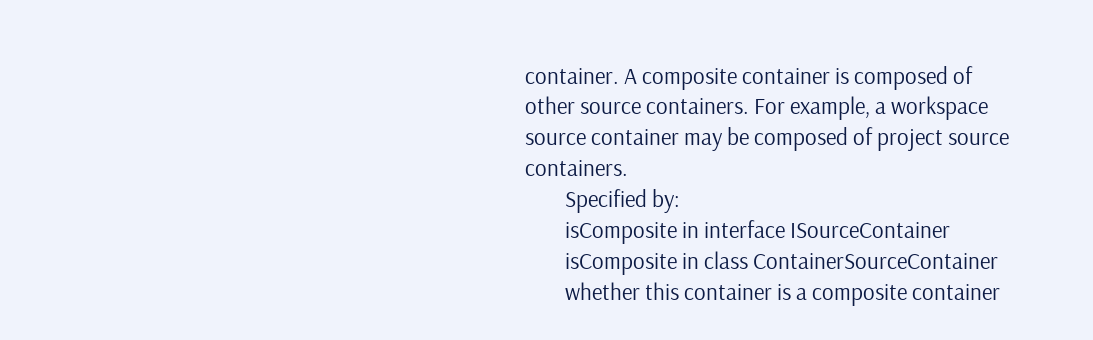container. A composite container is composed of other source containers. For example, a workspace source container may be composed of project source containers.
        Specified by:
        isComposite in interface ISourceContainer
        isComposite in class ContainerSourceContainer
        whether this container is a composite container